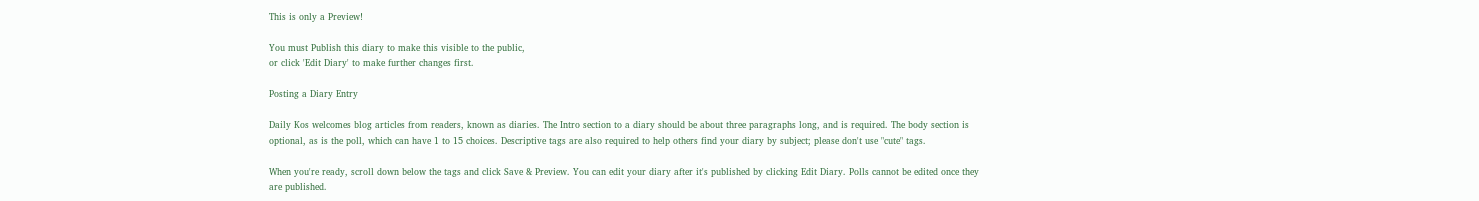This is only a Preview!

You must Publish this diary to make this visible to the public,
or click 'Edit Diary' to make further changes first.

Posting a Diary Entry

Daily Kos welcomes blog articles from readers, known as diaries. The Intro section to a diary should be about three paragraphs long, and is required. The body section is optional, as is the poll, which can have 1 to 15 choices. Descriptive tags are also required to help others find your diary by subject; please don't use "cute" tags.

When you're ready, scroll down below the tags and click Save & Preview. You can edit your diary after it's published by clicking Edit Diary. Polls cannot be edited once they are published.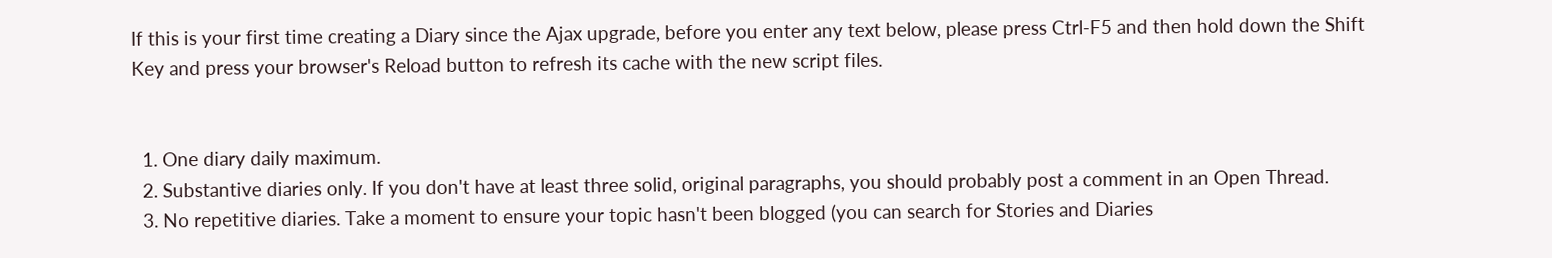If this is your first time creating a Diary since the Ajax upgrade, before you enter any text below, please press Ctrl-F5 and then hold down the Shift Key and press your browser's Reload button to refresh its cache with the new script files.


  1. One diary daily maximum.
  2. Substantive diaries only. If you don't have at least three solid, original paragraphs, you should probably post a comment in an Open Thread.
  3. No repetitive diaries. Take a moment to ensure your topic hasn't been blogged (you can search for Stories and Diaries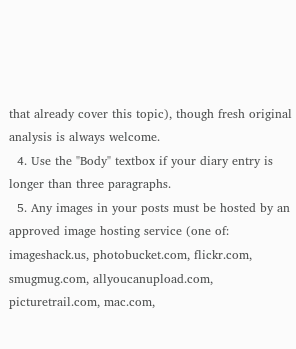that already cover this topic), though fresh original analysis is always welcome.
  4. Use the "Body" textbox if your diary entry is longer than three paragraphs.
  5. Any images in your posts must be hosted by an approved image hosting service (one of: imageshack.us, photobucket.com, flickr.com, smugmug.com, allyoucanupload.com, picturetrail.com, mac.com,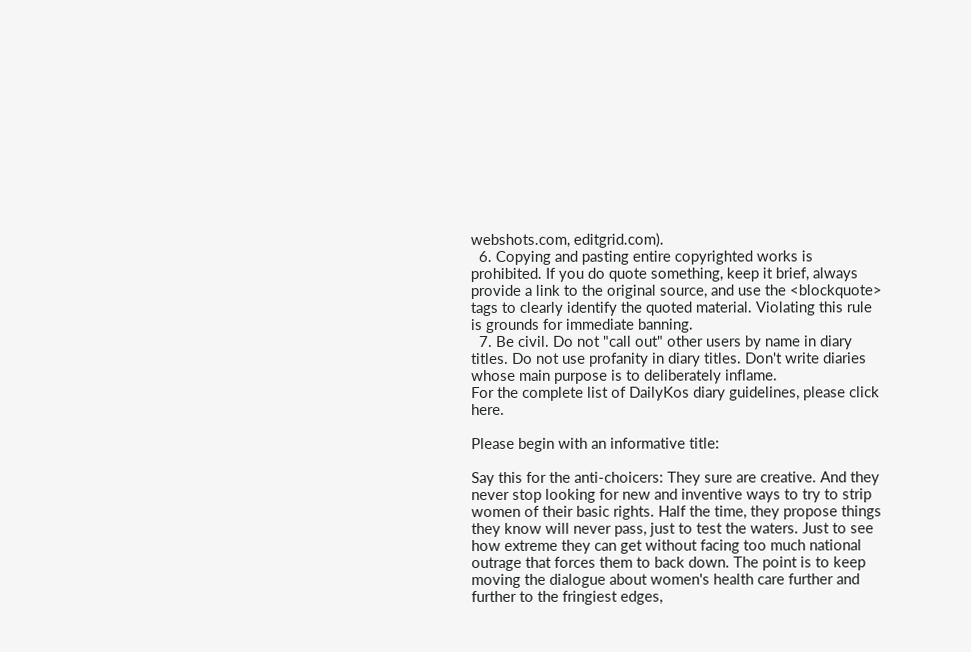webshots.com, editgrid.com).
  6. Copying and pasting entire copyrighted works is prohibited. If you do quote something, keep it brief, always provide a link to the original source, and use the <blockquote> tags to clearly identify the quoted material. Violating this rule is grounds for immediate banning.
  7. Be civil. Do not "call out" other users by name in diary titles. Do not use profanity in diary titles. Don't write diaries whose main purpose is to deliberately inflame.
For the complete list of DailyKos diary guidelines, please click here.

Please begin with an informative title:

Say this for the anti-choicers: They sure are creative. And they never stop looking for new and inventive ways to try to strip women of their basic rights. Half the time, they propose things they know will never pass, just to test the waters. Just to see how extreme they can get without facing too much national outrage that forces them to back down. The point is to keep moving the dialogue about women's health care further and further to the fringiest edges,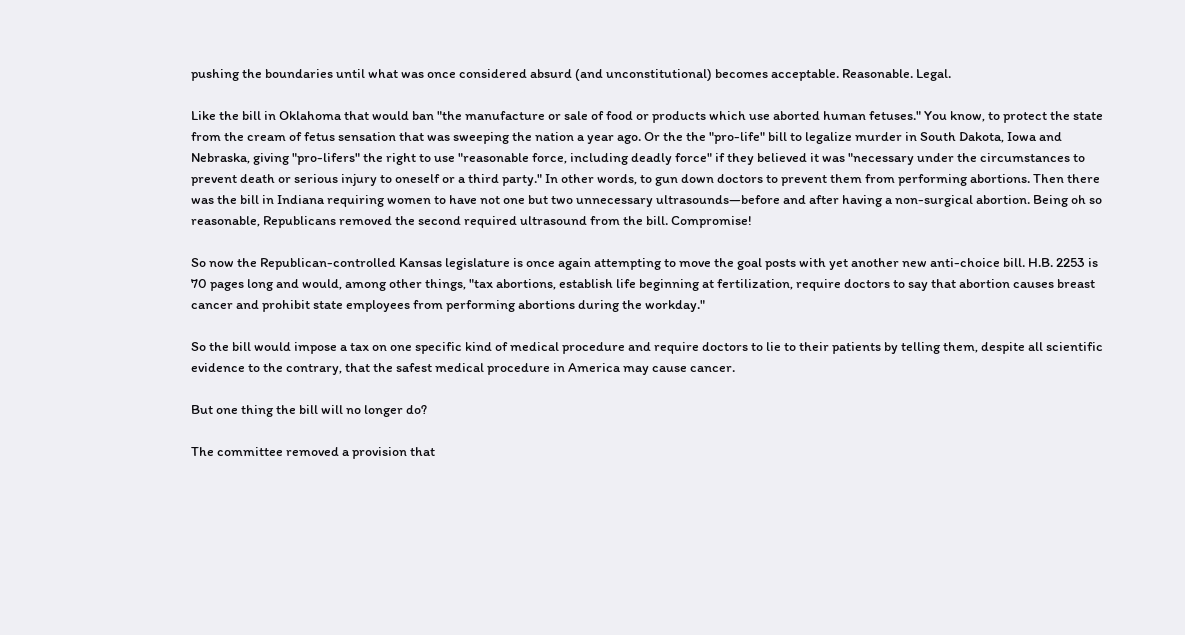pushing the boundaries until what was once considered absurd (and unconstitutional) becomes acceptable. Reasonable. Legal.

Like the bill in Oklahoma that would ban "the manufacture or sale of food or products which use aborted human fetuses." You know, to protect the state from the cream of fetus sensation that was sweeping the nation a year ago. Or the the "pro-life" bill to legalize murder in South Dakota, Iowa and Nebraska, giving "pro-lifers" the right to use "reasonable force, including deadly force" if they believed it was "necessary under the circumstances to prevent death or serious injury to oneself or a third party." In other words, to gun down doctors to prevent them from performing abortions. Then there was the bill in Indiana requiring women to have not one but two unnecessary ultrasounds—before and after having a non-surgical abortion. Being oh so reasonable, Republicans removed the second required ultrasound from the bill. Compromise!

So now the Republican-controlled Kansas legislature is once again attempting to move the goal posts with yet another new anti-choice bill. H.B. 2253 is 70 pages long and would, among other things, "tax abortions, establish life beginning at fertilization, require doctors to say that abortion causes breast cancer and prohibit state employees from performing abortions during the workday."

So the bill would impose a tax on one specific kind of medical procedure and require doctors to lie to their patients by telling them, despite all scientific evidence to the contrary, that the safest medical procedure in America may cause cancer.

But one thing the bill will no longer do?

The committee removed a provision that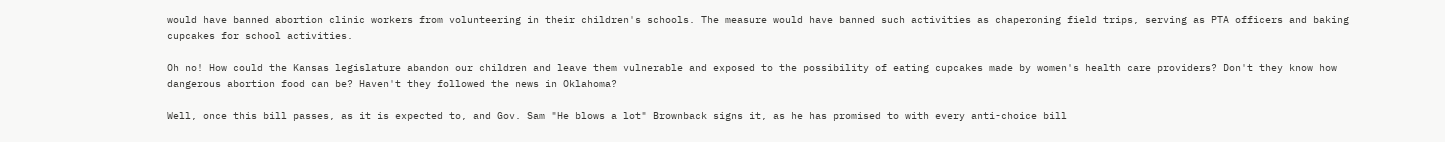would have banned abortion clinic workers from volunteering in their children's schools. The measure would have banned such activities as chaperoning field trips, serving as PTA officers and baking cupcakes for school activities.

Oh no! How could the Kansas legislature abandon our children and leave them vulnerable and exposed to the possibility of eating cupcakes made by women's health care providers? Don't they know how dangerous abortion food can be? Haven't they followed the news in Oklahoma?

Well, once this bill passes, as it is expected to, and Gov. Sam "He blows a lot" Brownback signs it, as he has promised to with every anti-choice bill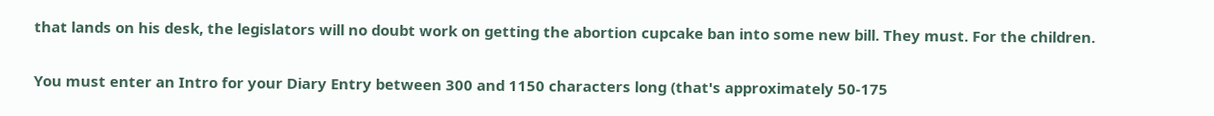that lands on his desk, the legislators will no doubt work on getting the abortion cupcake ban into some new bill. They must. For the children.


You must enter an Intro for your Diary Entry between 300 and 1150 characters long (that's approximately 50-175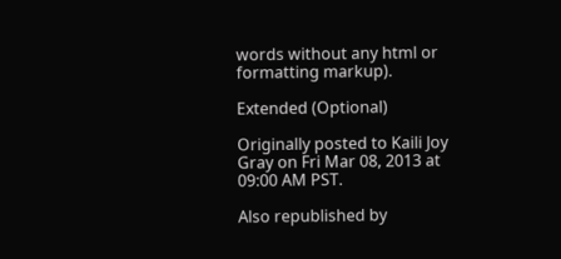words without any html or formatting markup).

Extended (Optional)

Originally posted to Kaili Joy Gray on Fri Mar 08, 2013 at 09:00 AM PST.

Also republished by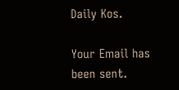Daily Kos.

Your Email has been sent.